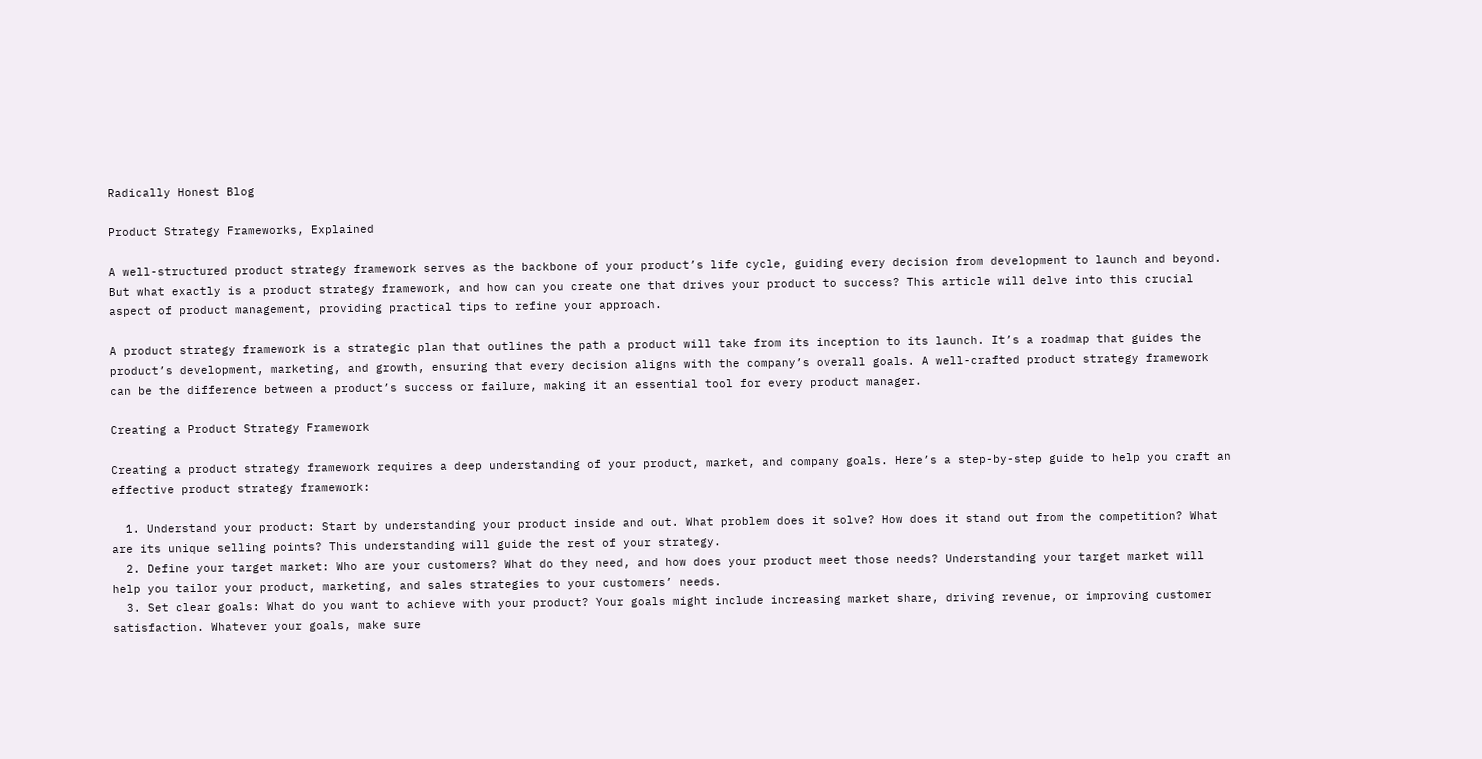Radically Honest Blog

Product Strategy Frameworks, Explained

A well-structured product strategy framework serves as the backbone of your product’s life cycle, guiding every decision from development to launch and beyond. But what exactly is a product strategy framework, and how can you create one that drives your product to success? This article will delve into this crucial aspect of product management, providing practical tips to refine your approach.

A product strategy framework is a strategic plan that outlines the path a product will take from its inception to its launch. It’s a roadmap that guides the product’s development, marketing, and growth, ensuring that every decision aligns with the company’s overall goals. A well-crafted product strategy framework can be the difference between a product’s success or failure, making it an essential tool for every product manager.

Creating a Product Strategy Framework

Creating a product strategy framework requires a deep understanding of your product, market, and company goals. Here’s a step-by-step guide to help you craft an effective product strategy framework:

  1. Understand your product: Start by understanding your product inside and out. What problem does it solve? How does it stand out from the competition? What are its unique selling points? This understanding will guide the rest of your strategy.
  2. Define your target market: Who are your customers? What do they need, and how does your product meet those needs? Understanding your target market will help you tailor your product, marketing, and sales strategies to your customers’ needs.
  3. Set clear goals: What do you want to achieve with your product? Your goals might include increasing market share, driving revenue, or improving customer satisfaction. Whatever your goals, make sure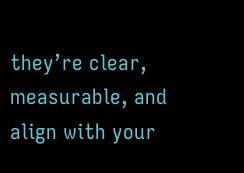they’re clear, measurable, and align with your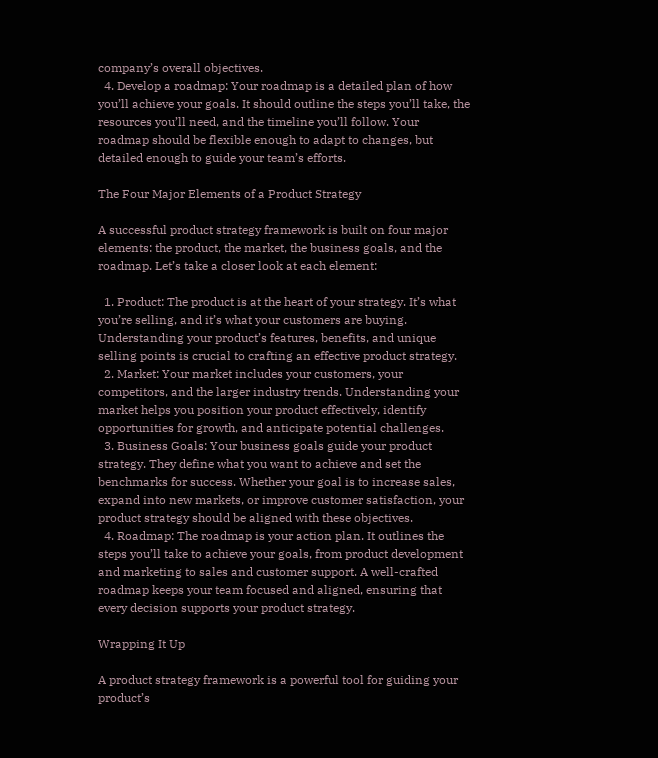company’s overall objectives.
  4. Develop a roadmap: Your roadmap is a detailed plan of how you’ll achieve your goals. It should outline the steps you’ll take, the resources you’ll need, and the timeline you’ll follow. Your roadmap should be flexible enough to adapt to changes, but detailed enough to guide your team’s efforts.

The Four Major Elements of a Product Strategy

A successful product strategy framework is built on four major elements: the product, the market, the business goals, and the roadmap. Let’s take a closer look at each element:

  1. Product: The product is at the heart of your strategy. It’s what you’re selling, and it’s what your customers are buying. Understanding your product’s features, benefits, and unique selling points is crucial to crafting an effective product strategy.
  2. Market: Your market includes your customers, your competitors, and the larger industry trends. Understanding your market helps you position your product effectively, identify opportunities for growth, and anticipate potential challenges.
  3. Business Goals: Your business goals guide your product strategy. They define what you want to achieve and set the benchmarks for success. Whether your goal is to increase sales, expand into new markets, or improve customer satisfaction, your product strategy should be aligned with these objectives.
  4. Roadmap: The roadmap is your action plan. It outlines the steps you’ll take to achieve your goals, from product development and marketing to sales and customer support. A well-crafted roadmap keeps your team focused and aligned, ensuring that every decision supports your product strategy.

Wrapping It Up

A product strategy framework is a powerful tool for guiding your product’s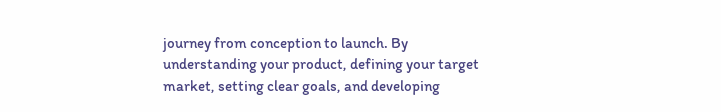journey from conception to launch. By understanding your product, defining your target market, setting clear goals, and developing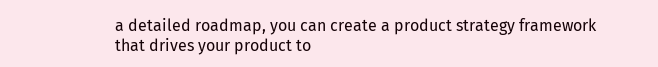a detailed roadmap, you can create a product strategy framework that drives your product to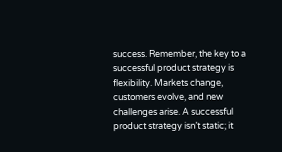success. Remember, the key to a successful product strategy is flexibility. Markets change, customers evolve, and new challenges arise. A successful product strategy isn’t static; it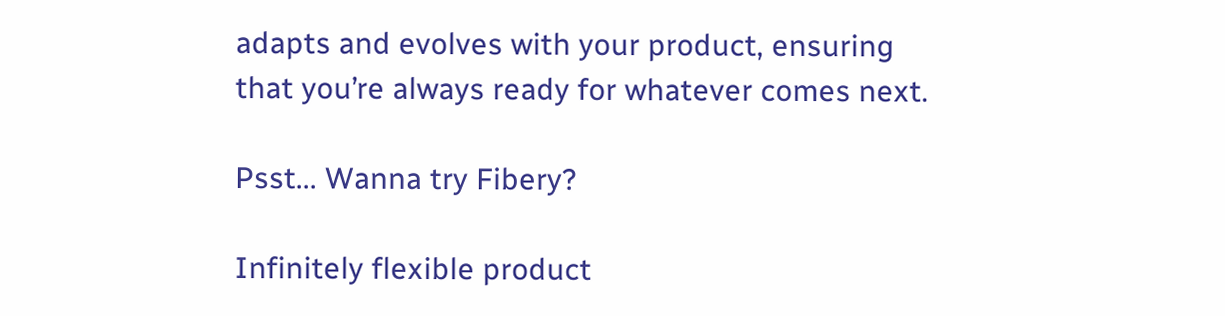adapts and evolves with your product, ensuring that you’re always ready for whatever comes next.

Psst... Wanna try Fibery?

Infinitely flexible product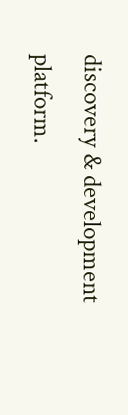discovery & development platform.